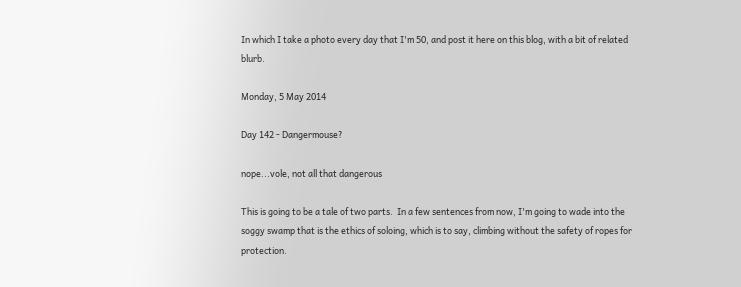In which I take a photo every day that I'm 50, and post it here on this blog, with a bit of related blurb.

Monday, 5 May 2014

Day 142 - Dangermouse?

nope...vole, not all that dangerous

This is going to be a tale of two parts.  In a few sentences from now, I'm going to wade into the soggy swamp that is the ethics of soloing, which is to say, climbing without the safety of ropes for protection.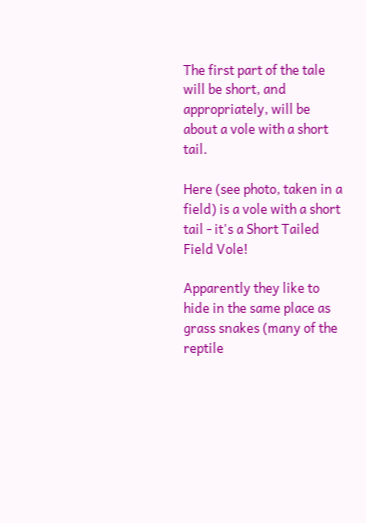The first part of the tale will be short, and appropriately, will be about a vole with a short tail.

Here (see photo, taken in a field) is a vole with a short tail - it's a Short Tailed Field Vole!

Apparently they like to hide in the same place as grass snakes (many of the reptile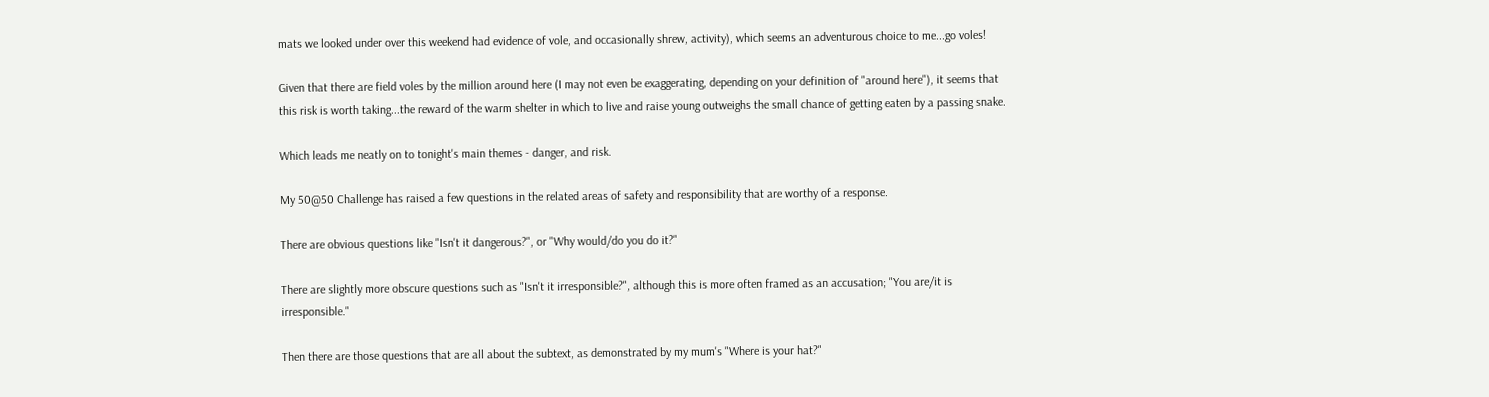mats we looked under over this weekend had evidence of vole, and occasionally shrew, activity), which seems an adventurous choice to me...go voles!

Given that there are field voles by the million around here (I may not even be exaggerating, depending on your definition of "around here"), it seems that this risk is worth taking...the reward of the warm shelter in which to live and raise young outweighs the small chance of getting eaten by a passing snake.

Which leads me neatly on to tonight's main themes - danger, and risk.

My 50@50 Challenge has raised a few questions in the related areas of safety and responsibility that are worthy of a response.

There are obvious questions like "Isn't it dangerous?", or "Why would/do you do it?"

There are slightly more obscure questions such as "Isn't it irresponsible?", although this is more often framed as an accusation; "You are/it is irresponsible."

Then there are those questions that are all about the subtext, as demonstrated by my mum's "Where is your hat?"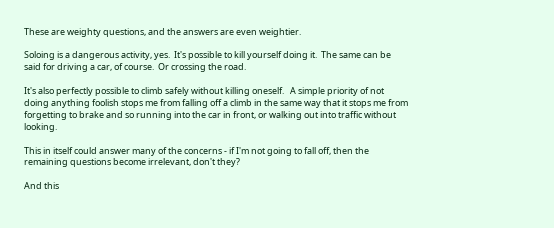These are weighty questions, and the answers are even weightier.

Soloing is a dangerous activity, yes.  It's possible to kill yourself doing it.  The same can be said for driving a car, of course.  Or crossing the road.

It's also perfectly possible to climb safely without killing oneself.   A simple priority of not doing anything foolish stops me from falling off a climb in the same way that it stops me from forgetting to brake and so running into the car in front, or walking out into traffic without looking.

This in itself could answer many of the concerns - if I'm not going to fall off, then the remaining questions become irrelevant, don't they?

And this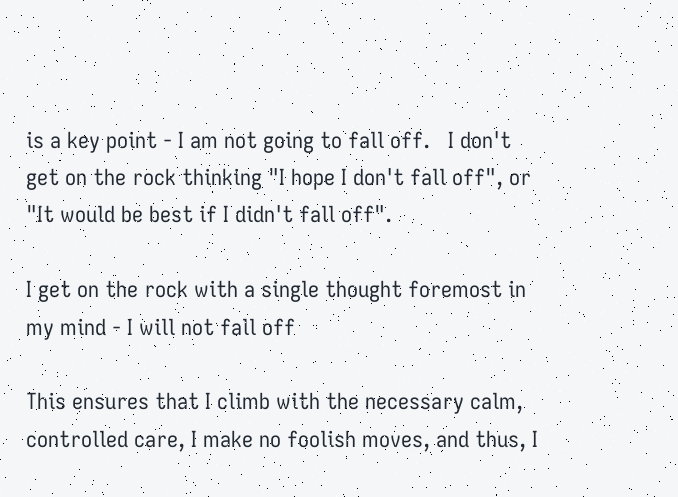is a key point - I am not going to fall off.   I don't get on the rock thinking "I hope I don't fall off", or "It would be best if I didn't fall off".

I get on the rock with a single thought foremost in my mind - I will not fall off

This ensures that I climb with the necessary calm, controlled care, I make no foolish moves, and thus, I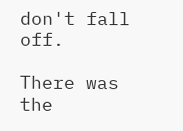don't fall off.

There was the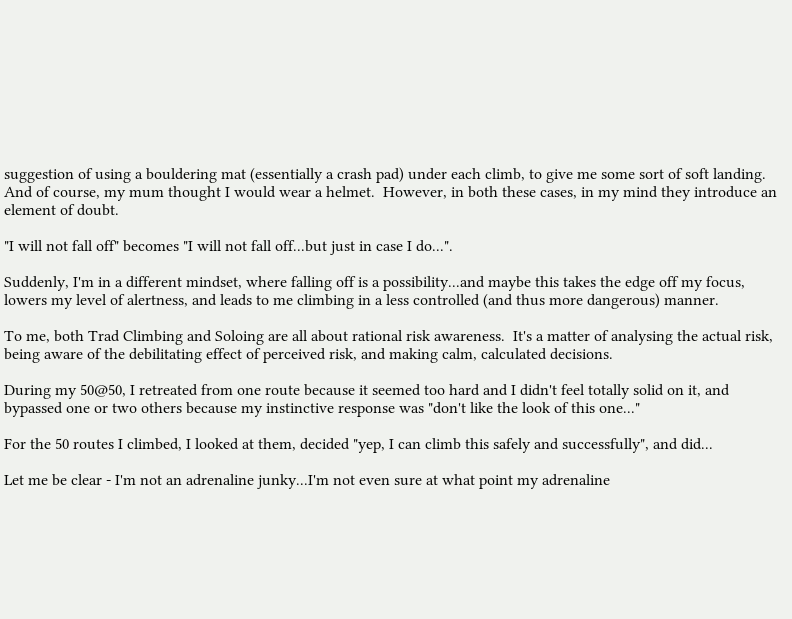suggestion of using a bouldering mat (essentially a crash pad) under each climb, to give me some sort of soft landing.   And of course, my mum thought I would wear a helmet.  However, in both these cases, in my mind they introduce an element of doubt.

"I will not fall off" becomes "I will not fall off...but just in case I do...".

Suddenly, I'm in a different mindset, where falling off is a possibility...and maybe this takes the edge off my focus, lowers my level of alertness, and leads to me climbing in a less controlled (and thus more dangerous) manner.

To me, both Trad Climbing and Soloing are all about rational risk awareness.  It's a matter of analysing the actual risk, being aware of the debilitating effect of perceived risk, and making calm, calculated decisions.

During my 50@50, I retreated from one route because it seemed too hard and I didn't feel totally solid on it, and bypassed one or two others because my instinctive response was "don't like the look of this one..."

For the 50 routes I climbed, I looked at them, decided "yep, I can climb this safely and successfully", and did...

Let me be clear - I'm not an adrenaline junky...I'm not even sure at what point my adrenaline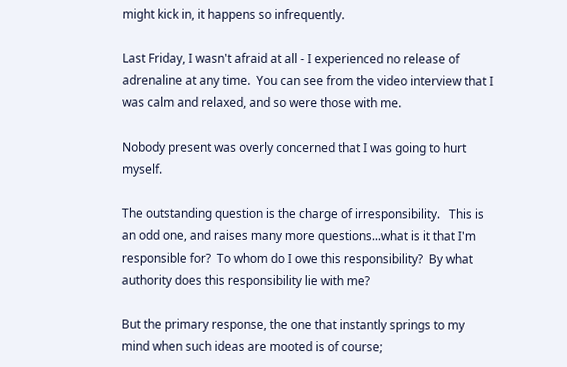might kick in, it happens so infrequently.

Last Friday, I wasn't afraid at all - I experienced no release of adrenaline at any time.  You can see from the video interview that I was calm and relaxed, and so were those with me.

Nobody present was overly concerned that I was going to hurt myself.

The outstanding question is the charge of irresponsibility.   This is an odd one, and raises many more questions...what is it that I'm responsible for?  To whom do I owe this responsibility?  By what authority does this responsibility lie with me?

But the primary response, the one that instantly springs to my mind when such ideas are mooted is of course;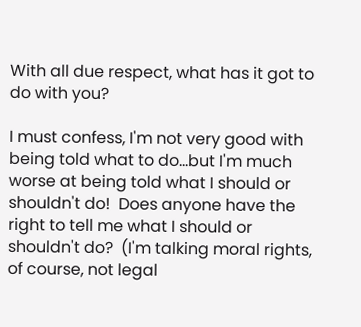With all due respect, what has it got to do with you?

I must confess, I'm not very good with being told what to do...but I'm much worse at being told what I should or shouldn't do!  Does anyone have the right to tell me what I should or shouldn't do?  (I'm talking moral rights, of course, not legal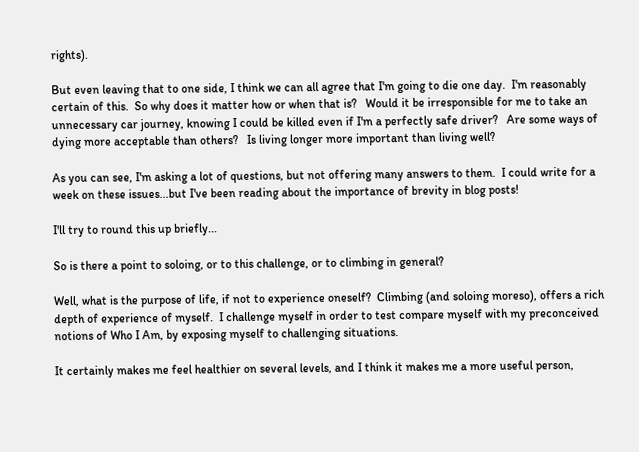rights).

But even leaving that to one side, I think we can all agree that I'm going to die one day.  I'm reasonably certain of this.  So why does it matter how or when that is?   Would it be irresponsible for me to take an unnecessary car journey, knowing I could be killed even if I'm a perfectly safe driver?   Are some ways of dying more acceptable than others?   Is living longer more important than living well?

As you can see, I'm asking a lot of questions, but not offering many answers to them.  I could write for a week on these issues...but I've been reading about the importance of brevity in blog posts!

I'll try to round this up briefly...

So is there a point to soloing, or to this challenge, or to climbing in general?

Well, what is the purpose of life, if not to experience oneself?  Climbing (and soloing moreso), offers a rich depth of experience of myself.  I challenge myself in order to test compare myself with my preconceived notions of Who I Am, by exposing myself to challenging situations.

It certainly makes me feel healthier on several levels, and I think it makes me a more useful person,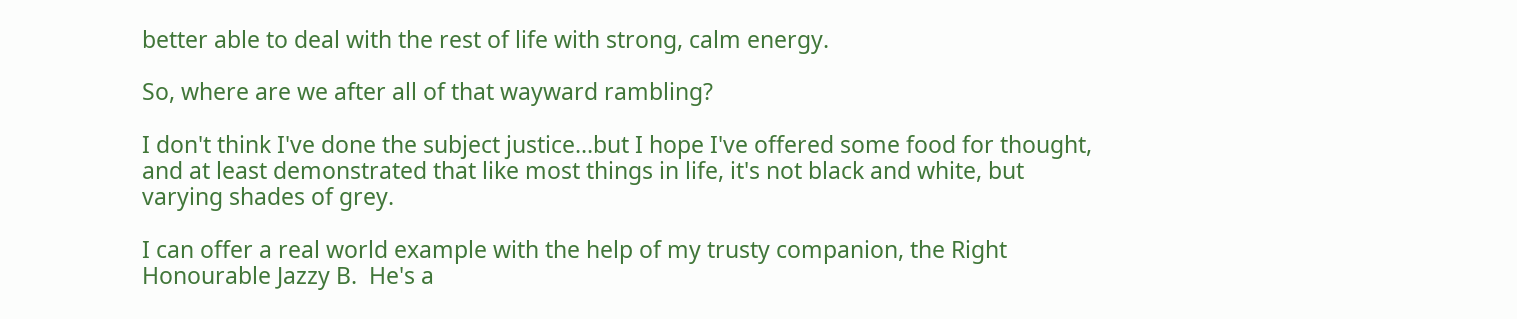better able to deal with the rest of life with strong, calm energy.

So, where are we after all of that wayward rambling?

I don't think I've done the subject justice...but I hope I've offered some food for thought, and at least demonstrated that like most things in life, it's not black and white, but varying shades of grey.

I can offer a real world example with the help of my trusty companion, the Right Honourable Jazzy B.  He's a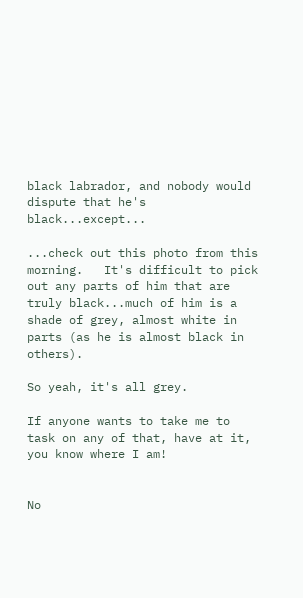black labrador, and nobody would dispute that he's black...except...

...check out this photo from this morning.   It's difficult to pick out any parts of him that are truly black...much of him is a shade of grey, almost white in parts (as he is almost black in others).

So yeah, it's all grey.

If anyone wants to take me to task on any of that, have at it, you know where I am!


No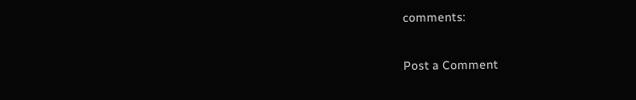comments:

Post a Comment